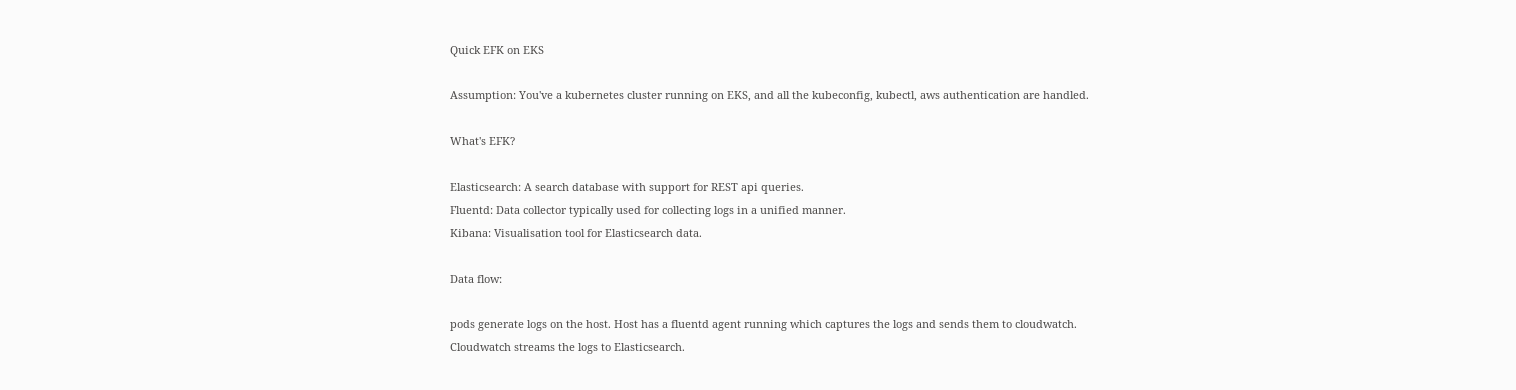Quick EFK on EKS

Assumption: You've a kubernetes cluster running on EKS, and all the kubeconfig, kubectl, aws authentication are handled.

What's EFK?

Elasticsearch: A search database with support for REST api queries.
Fluentd: Data collector typically used for collecting logs in a unified manner.
Kibana: Visualisation tool for Elasticsearch data.

Data flow:

pods generate logs on the host. Host has a fluentd agent running which captures the logs and sends them to cloudwatch. Cloudwatch streams the logs to Elasticsearch.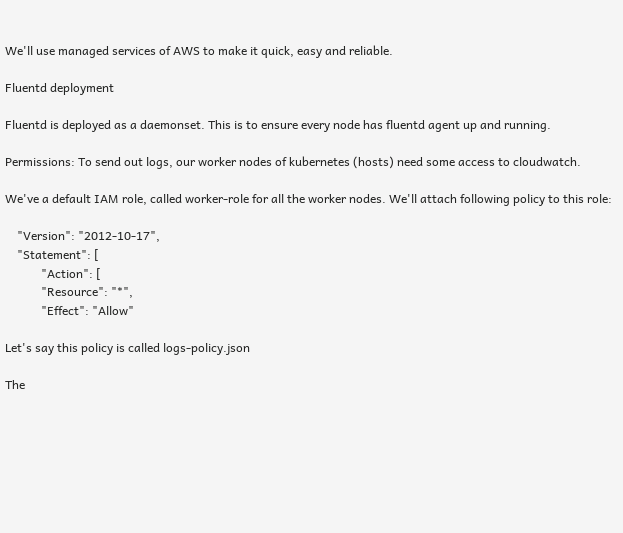We'll use managed services of AWS to make it quick, easy and reliable.

Fluentd deployment

Fluentd is deployed as a daemonset. This is to ensure every node has fluentd agent up and running.

Permissions: To send out logs, our worker nodes of kubernetes (hosts) need some access to cloudwatch.

We've a default IAM role, called worker-role for all the worker nodes. We'll attach following policy to this role:

    "Version": "2012-10-17",
    "Statement": [
            "Action": [
            "Resource": "*",
            "Effect": "Allow"

Let's say this policy is called logs-policy.json

The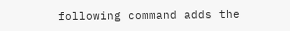following command adds the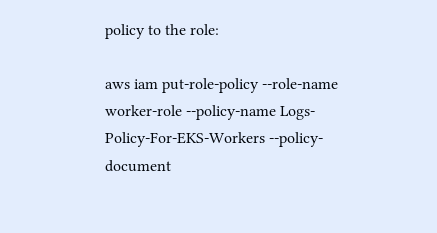policy to the role:

aws iam put-role-policy --role-name worker-role --policy-name Logs-Policy-For-EKS-Workers --policy-document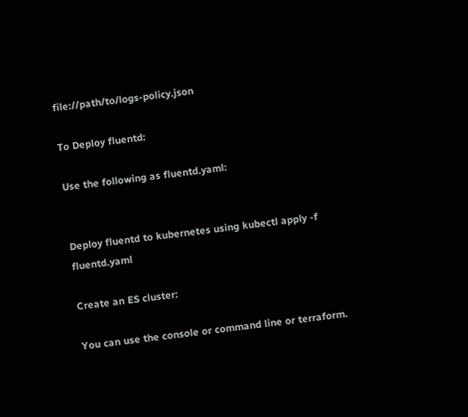file://path/to/logs-policy.json

To Deploy fluentd:

Use the following as fluentd.yaml:


Deploy fluentd to kubernetes using kubectl apply -f fluentd.yaml

Create an ES cluster:

You can use the console or command line or terraform.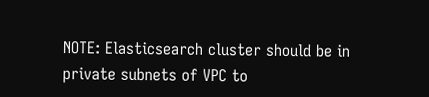NOTE: Elasticsearch cluster should be in private subnets of VPC to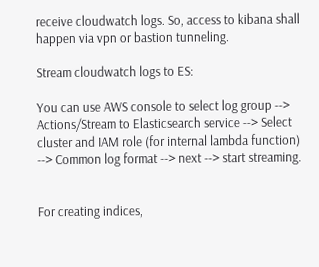receive cloudwatch logs. So, access to kibana shall happen via vpn or bastion tunneling.

Stream cloudwatch logs to ES:

You can use AWS console to select log group --> Actions/Stream to Elasticsearch service --> Select cluster and IAM role (for internal lambda function) --> Common log format --> next --> start streaming.


For creating indices,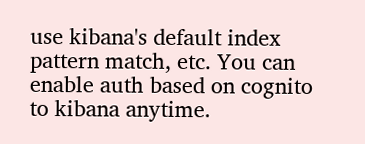use kibana's default index pattern match, etc. You can enable auth based on cognito to kibana anytime.